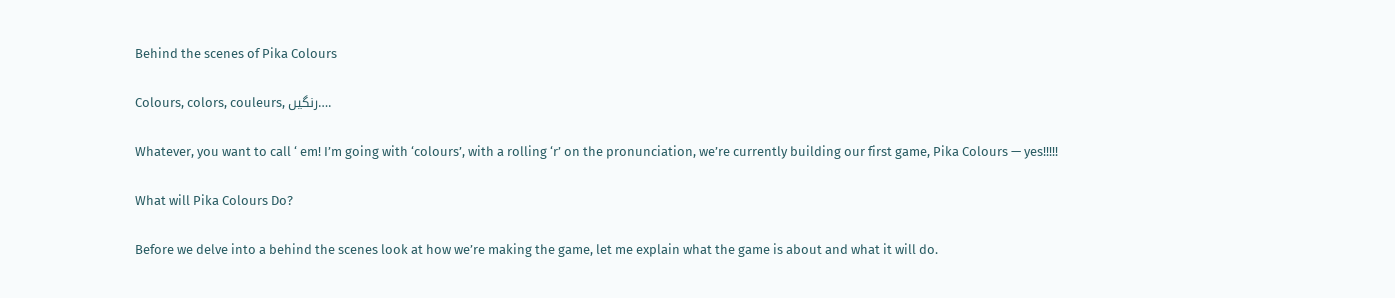Behind the scenes of Pika Colours

Colours, colors, couleurs, رنگیں….

Whatever, you want to call ‘ em! I’m going with ‘colours’, with a rolling ‘r’ on the pronunciation, we’re currently building our first game, Pika Colours — yes!!!!!

What will Pika Colours Do?

Before we delve into a behind the scenes look at how we’re making the game, let me explain what the game is about and what it will do.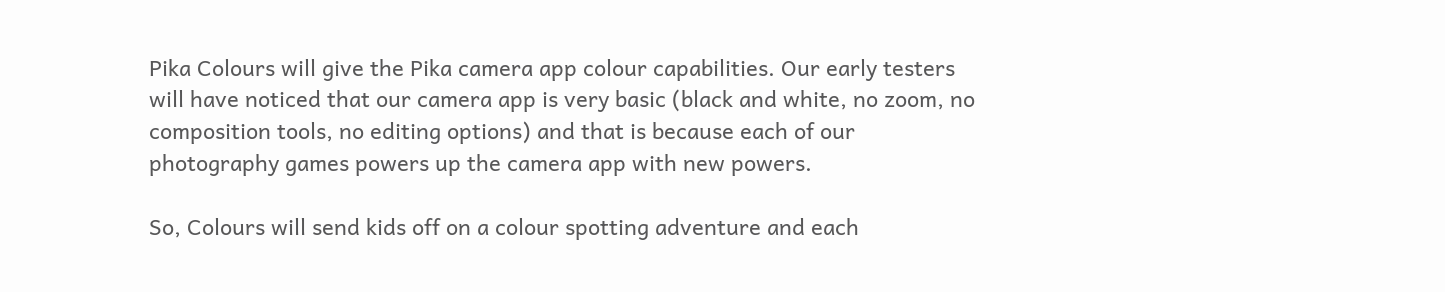Pika Colours will give the Pika camera app colour capabilities. Our early testers will have noticed that our camera app is very basic (black and white, no zoom, no composition tools, no editing options) and that is because each of our photography games powers up the camera app with new powers.

So, Colours will send kids off on a colour spotting adventure and each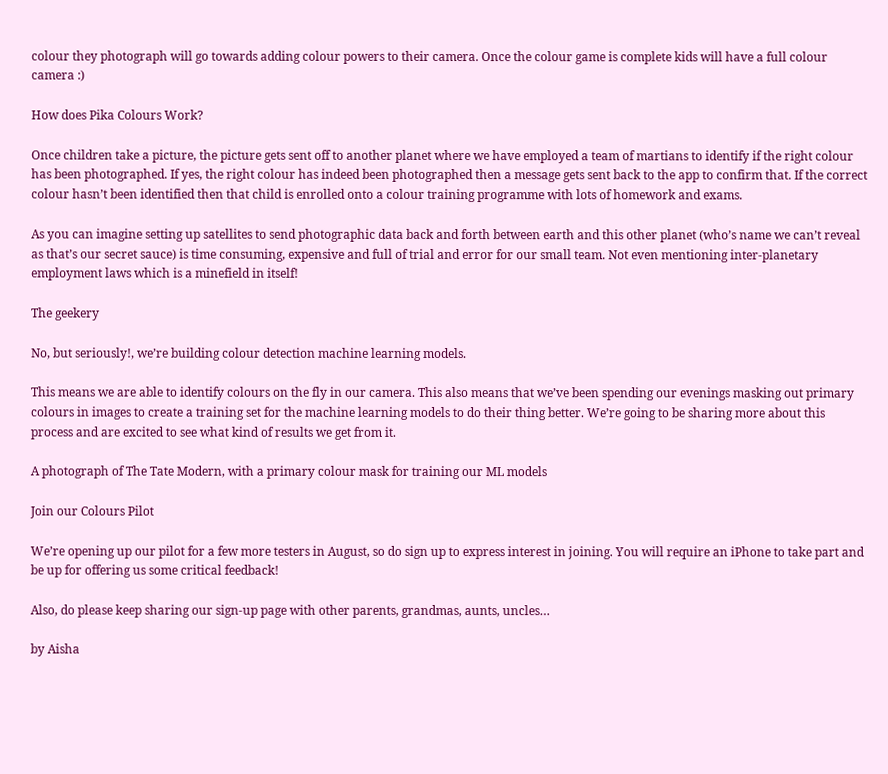colour they photograph will go towards adding colour powers to their camera. Once the colour game is complete kids will have a full colour camera :)

How does Pika Colours Work?

Once children take a picture, the picture gets sent off to another planet where we have employed a team of martians to identify if the right colour has been photographed. If yes, the right colour has indeed been photographed then a message gets sent back to the app to confirm that. If the correct colour hasn’t been identified then that child is enrolled onto a colour training programme with lots of homework and exams.

As you can imagine setting up satellites to send photographic data back and forth between earth and this other planet (who’s name we can’t reveal as that’s our secret sauce) is time consuming, expensive and full of trial and error for our small team. Not even mentioning inter-planetary employment laws which is a minefield in itself!

The geekery

No, but seriously!, we’re building colour detection machine learning models.

This means we are able to identify colours on the fly in our camera. This also means that we’ve been spending our evenings masking out primary colours in images to create a training set for the machine learning models to do their thing better. We’re going to be sharing more about this process and are excited to see what kind of results we get from it.

A photograph of The Tate Modern, with a primary colour mask for training our ML models

Join our Colours Pilot

We’re opening up our pilot for a few more testers in August, so do sign up to express interest in joining. You will require an iPhone to take part and be up for offering us some critical feedback!

Also, do please keep sharing our sign-up page with other parents, grandmas, aunts, uncles…

by Aisha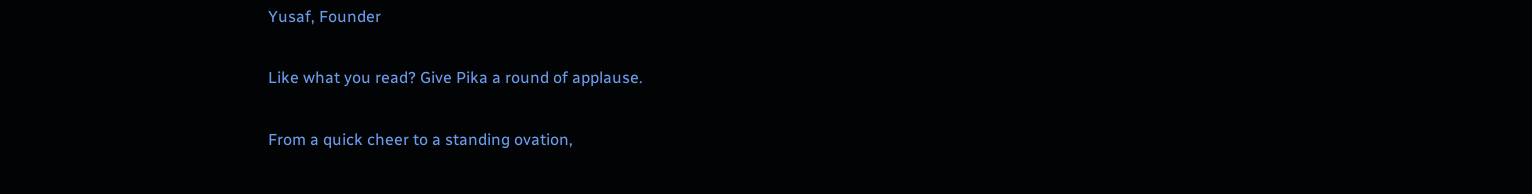Yusaf, Founder

Like what you read? Give Pika a round of applause.

From a quick cheer to a standing ovation,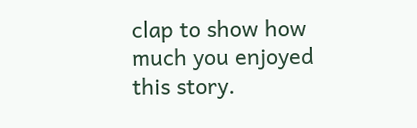clap to show how much you enjoyed this story.